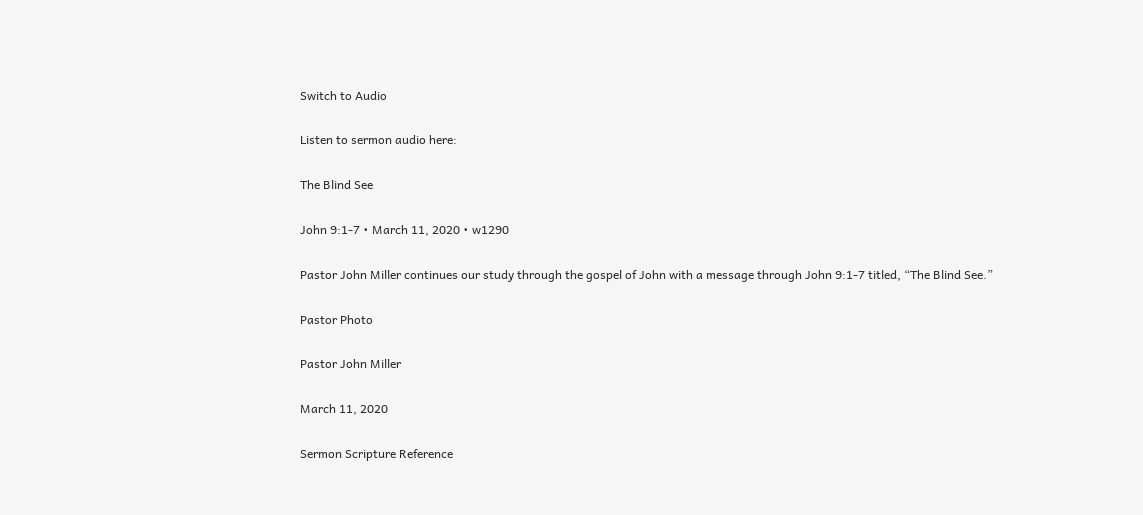Switch to Audio

Listen to sermon audio here:

The Blind See

John 9:1-7 • March 11, 2020 • w1290

Pastor John Miller continues our study through the gospel of John with a message through John 9:1-7 titled, “The Blind See.”

Pastor Photo

Pastor John Miller

March 11, 2020

Sermon Scripture Reference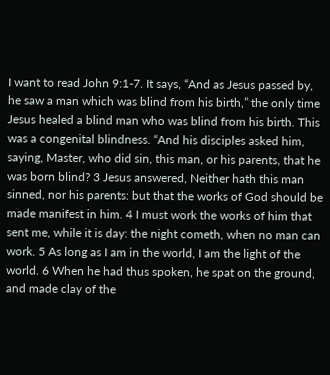I want to read John 9:1-7. It says, “And as Jesus passed by, he saw a man which was blind from his birth,” the only time Jesus healed a blind man who was blind from his birth. This was a congenital blindness. “And his disciples asked him, saying, Master, who did sin, this man, or his parents, that he was born blind? 3 Jesus answered, Neither hath this man sinned, nor his parents: but that the works of God should be made manifest in him. 4 I must work the works of him that sent me, while it is day: the night cometh, when no man can work. 5 As long as I am in the world, I am the light of the world. 6 When he had thus spoken, he spat on the ground, and made clay of the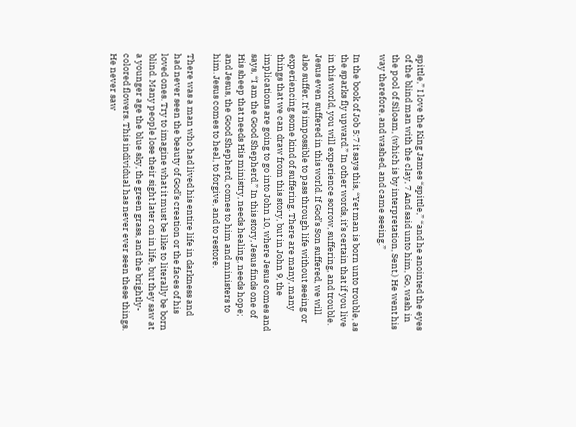spittle,” I love the King James “spittle,” “and he anointed the eyes of the blind man with the clay, 7 And said unto him, Go, wash in the pool of Siloam, (which is by interpretation, Sent.) He went his way therefore, and washed, and came seeing.”

In the book of Job 5:7 it says this, “Yet man is born unto trouble, as the sparks fly upward.” In other words, it’s certain that if you live in this world, you will experience sorrow, suffering, and trouble. Jesus even suffered in this world. If God’s Son suffered, we will also suffer. It’s impossible to pass through life without seeing or experiencing some kind of suffering. There are many, many things that we can draw from this story, but in John 9, the implications are going to go into John 10, where Jesus comes and says, “I am the Good Shepherd.” In this story, Jesus finds one of His sheep that needs His ministry, needs healing, needs hope; and Jesus, the Good Shepherd, comes to him and ministers to him. Jesus comes to heal, to forgive, and to restore.

There was a man who had lived his entire life in darkness and had never seen the beauty of God’s creation or the faces of his loved ones. Try to imagine what it must be like to literally be born blind. Many people lose their sight later on in life, but they saw at a younger age the blue sky, the green grass, and the brightly-colored flowers. This individual has never ever seen these things. He never saw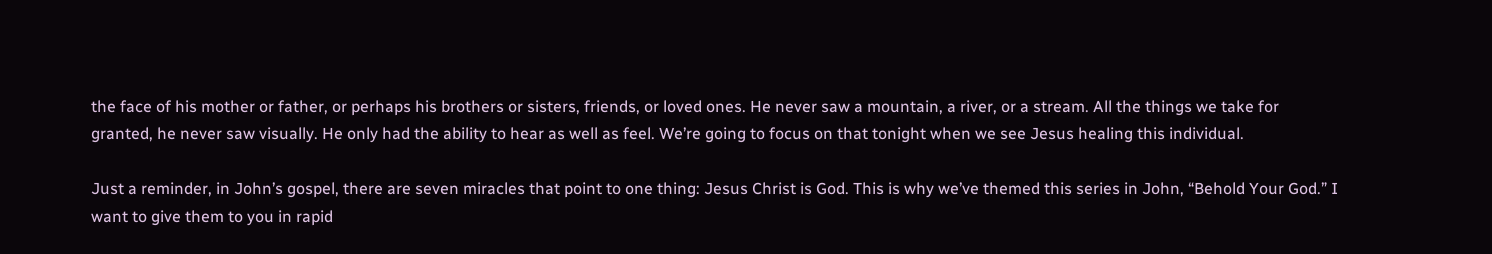the face of his mother or father, or perhaps his brothers or sisters, friends, or loved ones. He never saw a mountain, a river, or a stream. All the things we take for granted, he never saw visually. He only had the ability to hear as well as feel. We’re going to focus on that tonight when we see Jesus healing this individual.

Just a reminder, in John’s gospel, there are seven miracles that point to one thing: Jesus Christ is God. This is why we’ve themed this series in John, “Behold Your God.” I want to give them to you in rapid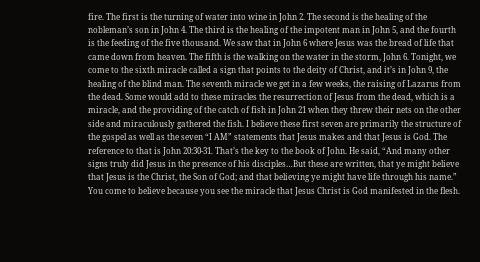fire. The first is the turning of water into wine in John 2. The second is the healing of the nobleman’s son in John 4. The third is the healing of the impotent man in John 5, and the fourth is the feeding of the five thousand. We saw that in John 6 where Jesus was the bread of life that came down from heaven. The fifth is the walking on the water in the storm, John 6. Tonight, we come to the sixth miracle called a sign that points to the deity of Christ, and it’s in John 9, the healing of the blind man. The seventh miracle we get in a few weeks, the raising of Lazarus from the dead. Some would add to these miracles the resurrection of Jesus from the dead, which is a miracle, and the providing of the catch of fish in John 21 when they threw their nets on the other side and miraculously gathered the fish. I believe these first seven are primarily the structure of the gospel as well as the seven “I AM” statements that Jesus makes and that Jesus is God. The reference to that is John 20:30-31. That’s the key to the book of John. He said, “And many other signs truly did Jesus in the presence of his disciples…But these are written, that ye might believe that Jesus is the Christ, the Son of God; and that believing ye might have life through his name.” You come to believe because you see the miracle that Jesus Christ is God manifested in the flesh.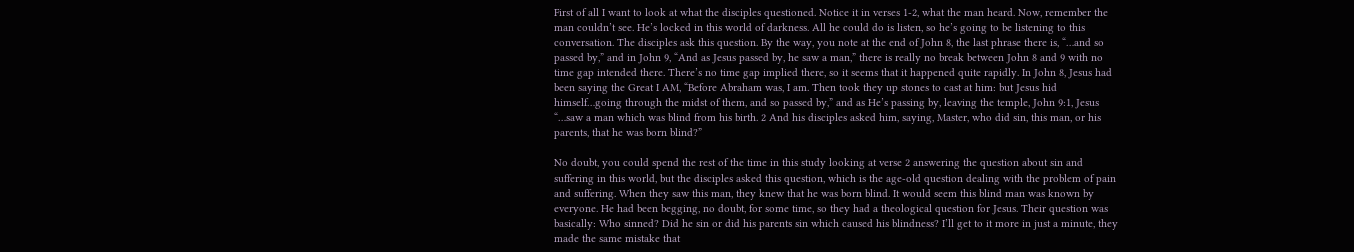First of all I want to look at what the disciples questioned. Notice it in verses 1-2, what the man heard. Now, remember the man couldn’t see. He’s locked in this world of darkness. All he could do is listen, so he’s going to be listening to this conversation. The disciples ask this question. By the way, you note at the end of John 8, the last phrase there is, “…and so passed by,” and in John 9, “And as Jesus passed by, he saw a man,” there is really no break between John 8 and 9 with no time gap intended there. There’s no time gap implied there, so it seems that it happened quite rapidly. In John 8, Jesus had been saying the Great I AM, “Before Abraham was, I am. Then took they up stones to cast at him: but Jesus hid himself…going through the midst of them, and so passed by,” and as He’s passing by, leaving the temple, John 9:1, Jesus “…saw a man which was blind from his birth. 2 And his disciples asked him, saying, Master, who did sin, this man, or his parents, that he was born blind?”

No doubt, you could spend the rest of the time in this study looking at verse 2 answering the question about sin and suffering in this world, but the disciples asked this question, which is the age-old question dealing with the problem of pain and suffering. When they saw this man, they knew that he was born blind. It would seem this blind man was known by everyone. He had been begging, no doubt, for some time, so they had a theological question for Jesus. Their question was basically: Who sinned? Did he sin or did his parents sin which caused his blindness? I’ll get to it more in just a minute, they made the same mistake that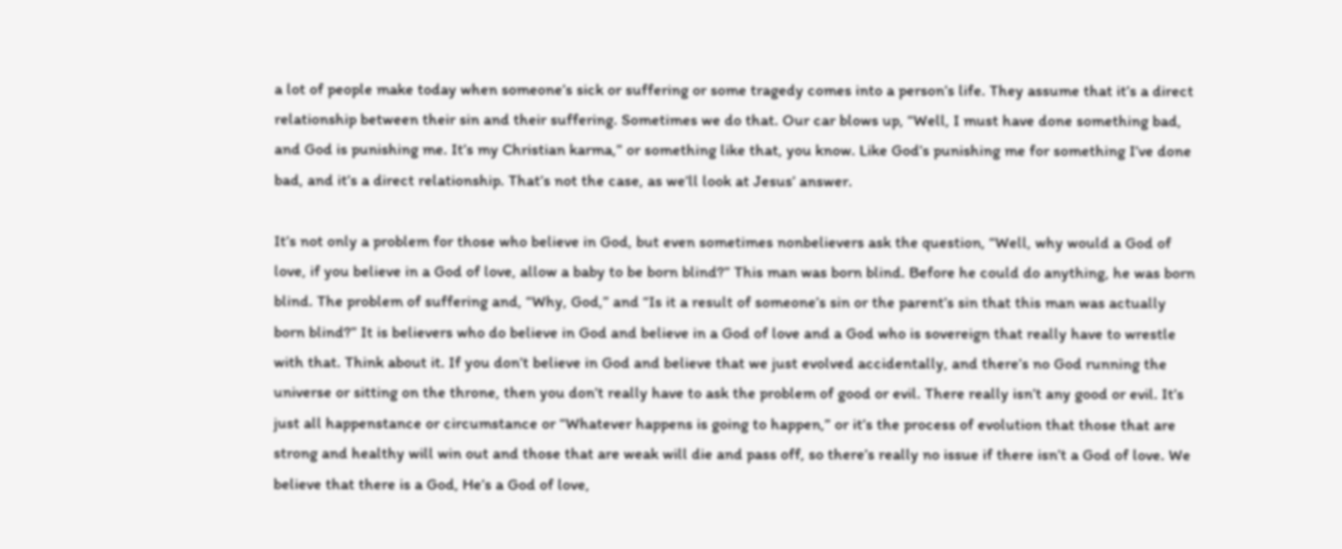a lot of people make today when someone’s sick or suffering or some tragedy comes into a person’s life. They assume that it’s a direct relationship between their sin and their suffering. Sometimes we do that. Our car blows up, “Well, I must have done something bad, and God is punishing me. It’s my Christian karma,” or something like that, you know. Like God’s punishing me for something I’ve done bad, and it’s a direct relationship. That’s not the case, as we’ll look at Jesus’ answer.

It’s not only a problem for those who believe in God, but even sometimes nonbelievers ask the question, “Well, why would a God of love, if you believe in a God of love, allow a baby to be born blind?” This man was born blind. Before he could do anything, he was born blind. The problem of suffering and, “Why, God,” and “Is it a result of someone’s sin or the parent’s sin that this man was actually born blind?” It is believers who do believe in God and believe in a God of love and a God who is sovereign that really have to wrestle with that. Think about it. If you don’t believe in God and believe that we just evolved accidentally, and there’s no God running the universe or sitting on the throne, then you don’t really have to ask the problem of good or evil. There really isn’t any good or evil. It’s just all happenstance or circumstance or “Whatever happens is going to happen,” or it’s the process of evolution that those that are strong and healthy will win out and those that are weak will die and pass off, so there’s really no issue if there isn’t a God of love. We believe that there is a God, He’s a God of love,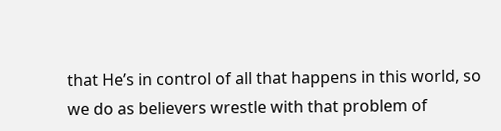that He’s in control of all that happens in this world, so we do as believers wrestle with that problem of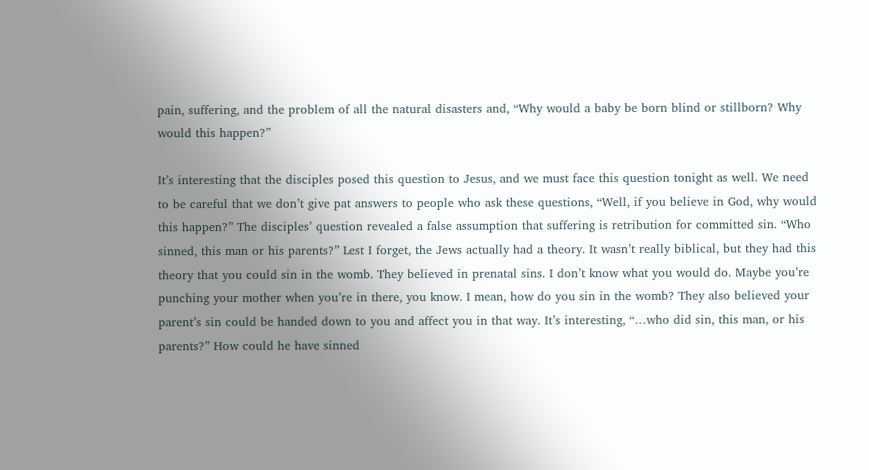pain, suffering, and the problem of all the natural disasters and, “Why would a baby be born blind or stillborn? Why would this happen?”

It’s interesting that the disciples posed this question to Jesus, and we must face this question tonight as well. We need to be careful that we don’t give pat answers to people who ask these questions, “Well, if you believe in God, why would this happen?” The disciples’ question revealed a false assumption that suffering is retribution for committed sin. “Who sinned, this man or his parents?” Lest I forget, the Jews actually had a theory. It wasn’t really biblical, but they had this theory that you could sin in the womb. They believed in prenatal sins. I don’t know what you would do. Maybe you’re punching your mother when you’re in there, you know. I mean, how do you sin in the womb? They also believed your parent’s sin could be handed down to you and affect you in that way. It’s interesting, “…who did sin, this man, or his parents?” How could he have sinned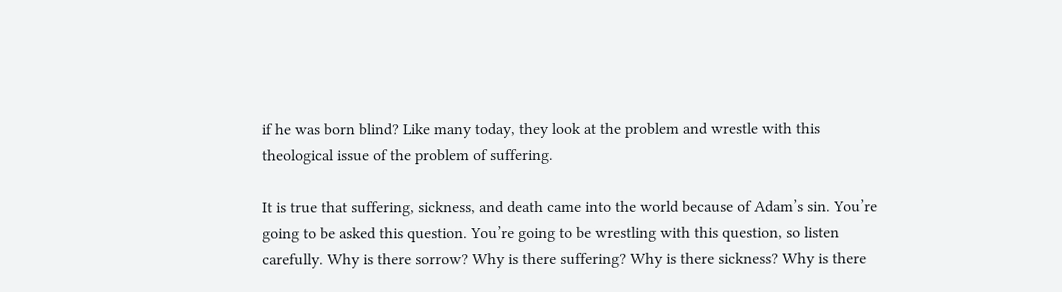if he was born blind? Like many today, they look at the problem and wrestle with this theological issue of the problem of suffering.

It is true that suffering, sickness, and death came into the world because of Adam’s sin. You’re going to be asked this question. You’re going to be wrestling with this question, so listen carefully. Why is there sorrow? Why is there suffering? Why is there sickness? Why is there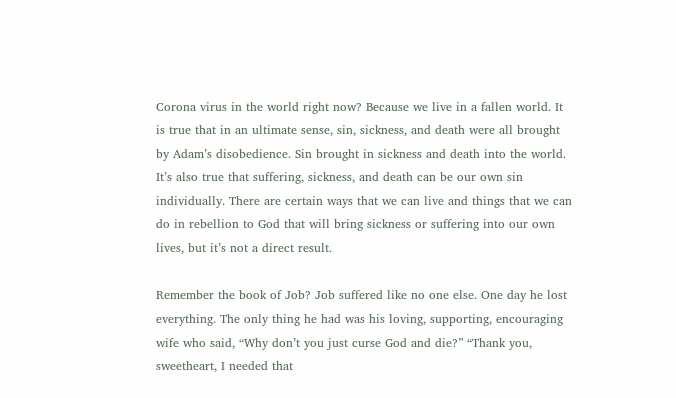Corona virus in the world right now? Because we live in a fallen world. It is true that in an ultimate sense, sin, sickness, and death were all brought by Adam’s disobedience. Sin brought in sickness and death into the world. It’s also true that suffering, sickness, and death can be our own sin individually. There are certain ways that we can live and things that we can do in rebellion to God that will bring sickness or suffering into our own lives, but it’s not a direct result.

Remember the book of Job? Job suffered like no one else. One day he lost everything. The only thing he had was his loving, supporting, encouraging wife who said, “Why don’t you just curse God and die?” “Thank you, sweetheart, I needed that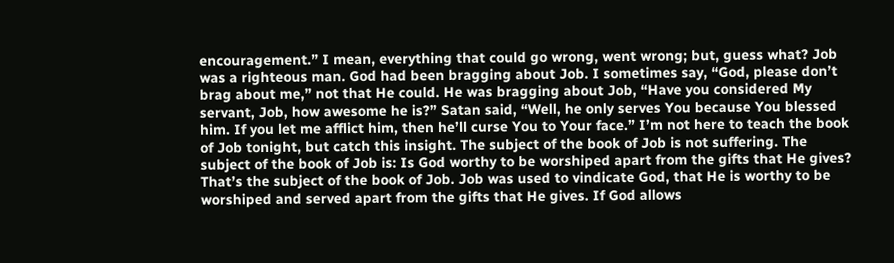encouragement.” I mean, everything that could go wrong, went wrong; but, guess what? Job was a righteous man. God had been bragging about Job. I sometimes say, “God, please don’t brag about me,” not that He could. He was bragging about Job, “Have you considered My servant, Job, how awesome he is?” Satan said, “Well, he only serves You because You blessed him. If you let me afflict him, then he’ll curse You to Your face.” I’m not here to teach the book of Job tonight, but catch this insight. The subject of the book of Job is not suffering. The subject of the book of Job is: Is God worthy to be worshiped apart from the gifts that He gives? That’s the subject of the book of Job. Job was used to vindicate God, that He is worthy to be worshiped and served apart from the gifts that He gives. If God allows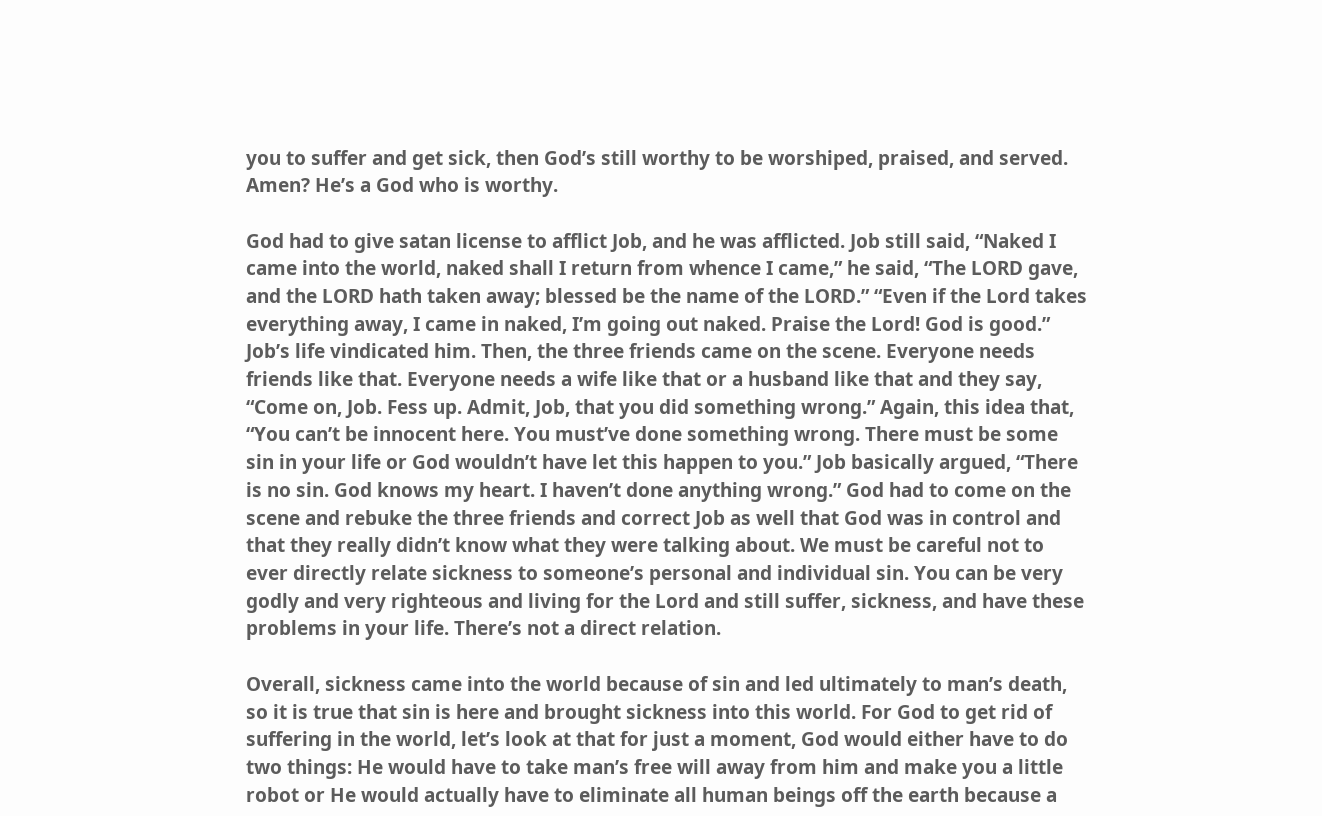you to suffer and get sick, then God’s still worthy to be worshiped, praised, and served. Amen? He’s a God who is worthy.

God had to give satan license to afflict Job, and he was afflicted. Job still said, “Naked I came into the world, naked shall I return from whence I came,” he said, “The LORD gave, and the LORD hath taken away; blessed be the name of the LORD.” “Even if the Lord takes everything away, I came in naked, I’m going out naked. Praise the Lord! God is good.” Job’s life vindicated him. Then, the three friends came on the scene. Everyone needs friends like that. Everyone needs a wife like that or a husband like that and they say, “Come on, Job. Fess up. Admit, Job, that you did something wrong.” Again, this idea that, “You can’t be innocent here. You must’ve done something wrong. There must be some sin in your life or God wouldn’t have let this happen to you.” Job basically argued, “There is no sin. God knows my heart. I haven’t done anything wrong.” God had to come on the scene and rebuke the three friends and correct Job as well that God was in control and that they really didn’t know what they were talking about. We must be careful not to ever directly relate sickness to someone’s personal and individual sin. You can be very godly and very righteous and living for the Lord and still suffer, sickness, and have these problems in your life. There’s not a direct relation.

Overall, sickness came into the world because of sin and led ultimately to man’s death, so it is true that sin is here and brought sickness into this world. For God to get rid of suffering in the world, let’s look at that for just a moment, God would either have to do two things: He would have to take man’s free will away from him and make you a little robot or He would actually have to eliminate all human beings off the earth because a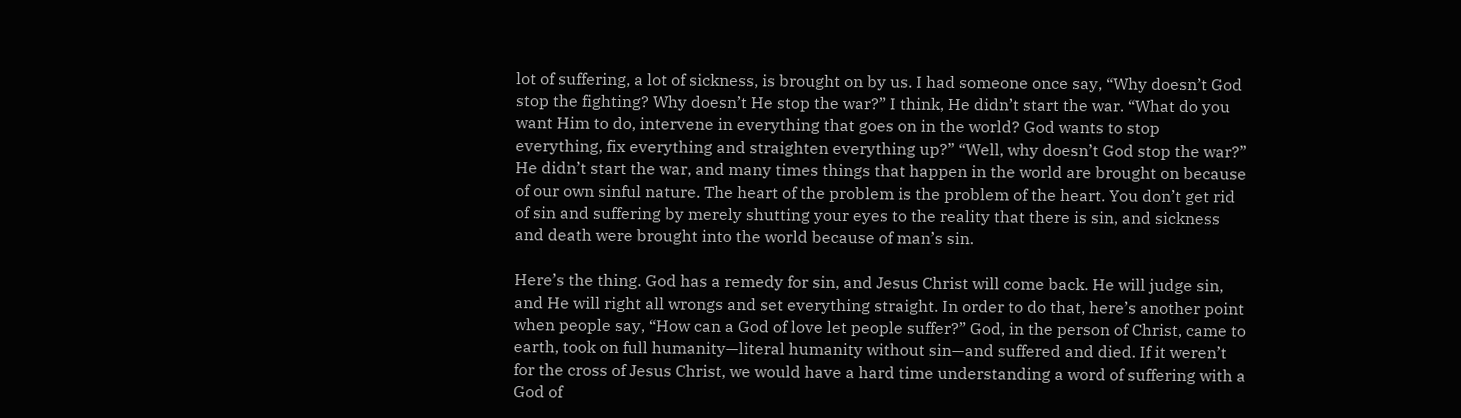lot of suffering, a lot of sickness, is brought on by us. I had someone once say, “Why doesn’t God stop the fighting? Why doesn’t He stop the war?” I think, He didn’t start the war. “What do you want Him to do, intervene in everything that goes on in the world? God wants to stop everything, fix everything and straighten everything up?” “Well, why doesn’t God stop the war?” He didn’t start the war, and many times things that happen in the world are brought on because of our own sinful nature. The heart of the problem is the problem of the heart. You don’t get rid of sin and suffering by merely shutting your eyes to the reality that there is sin, and sickness and death were brought into the world because of man’s sin.

Here’s the thing. God has a remedy for sin, and Jesus Christ will come back. He will judge sin, and He will right all wrongs and set everything straight. In order to do that, here’s another point when people say, “How can a God of love let people suffer?” God, in the person of Christ, came to earth, took on full humanity—literal humanity without sin—and suffered and died. If it weren’t for the cross of Jesus Christ, we would have a hard time understanding a word of suffering with a God of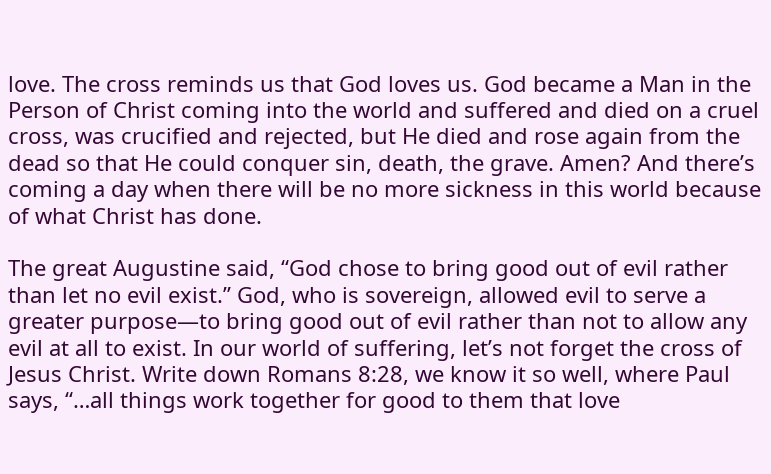love. The cross reminds us that God loves us. God became a Man in the Person of Christ coming into the world and suffered and died on a cruel cross, was crucified and rejected, but He died and rose again from the dead so that He could conquer sin, death, the grave. Amen? And there’s coming a day when there will be no more sickness in this world because of what Christ has done.

The great Augustine said, “God chose to bring good out of evil rather than let no evil exist.” God, who is sovereign, allowed evil to serve a greater purpose—to bring good out of evil rather than not to allow any evil at all to exist. In our world of suffering, let’s not forget the cross of Jesus Christ. Write down Romans 8:28, we know it so well, where Paul says, “…all things work together for good to them that love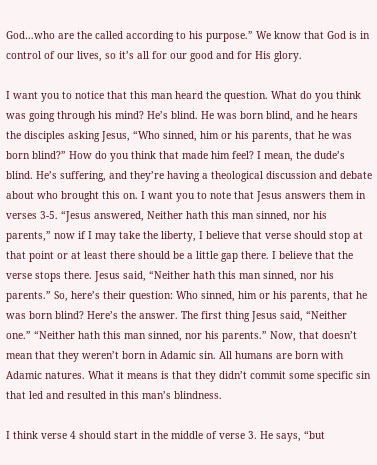God…who are the called according to his purpose.” We know that God is in control of our lives, so it’s all for our good and for His glory.

I want you to notice that this man heard the question. What do you think was going through his mind? He’s blind. He was born blind, and he hears the disciples asking Jesus, “Who sinned, him or his parents, that he was born blind?” How do you think that made him feel? I mean, the dude’s blind. He’s suffering, and they’re having a theological discussion and debate about who brought this on. I want you to note that Jesus answers them in verses 3-5. “Jesus answered, Neither hath this man sinned, nor his parents,” now if I may take the liberty, I believe that verse should stop at that point or at least there should be a little gap there. I believe that the verse stops there. Jesus said, “Neither hath this man sinned, nor his parents.” So, here’s their question: Who sinned, him or his parents, that he was born blind? Here’s the answer. The first thing Jesus said, “Neither one.” “Neither hath this man sinned, nor his parents.” Now, that doesn’t mean that they weren’t born in Adamic sin. All humans are born with Adamic natures. What it means is that they didn’t commit some specific sin that led and resulted in this man’s blindness.

I think verse 4 should start in the middle of verse 3. He says, “but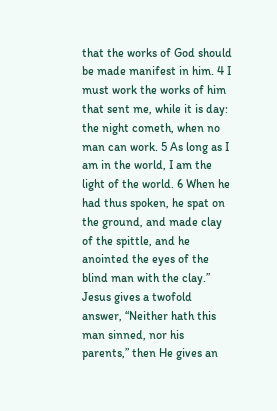that the works of God should be made manifest in him. 4 I must work the works of him that sent me, while it is day: the night cometh, when no man can work. 5 As long as I am in the world, I am the light of the world. 6 When he had thus spoken, he spat on the ground, and made clay of the spittle, and he anointed the eyes of the blind man with the clay.” Jesus gives a twofold answer, “Neither hath this man sinned, nor his parents,” then He gives an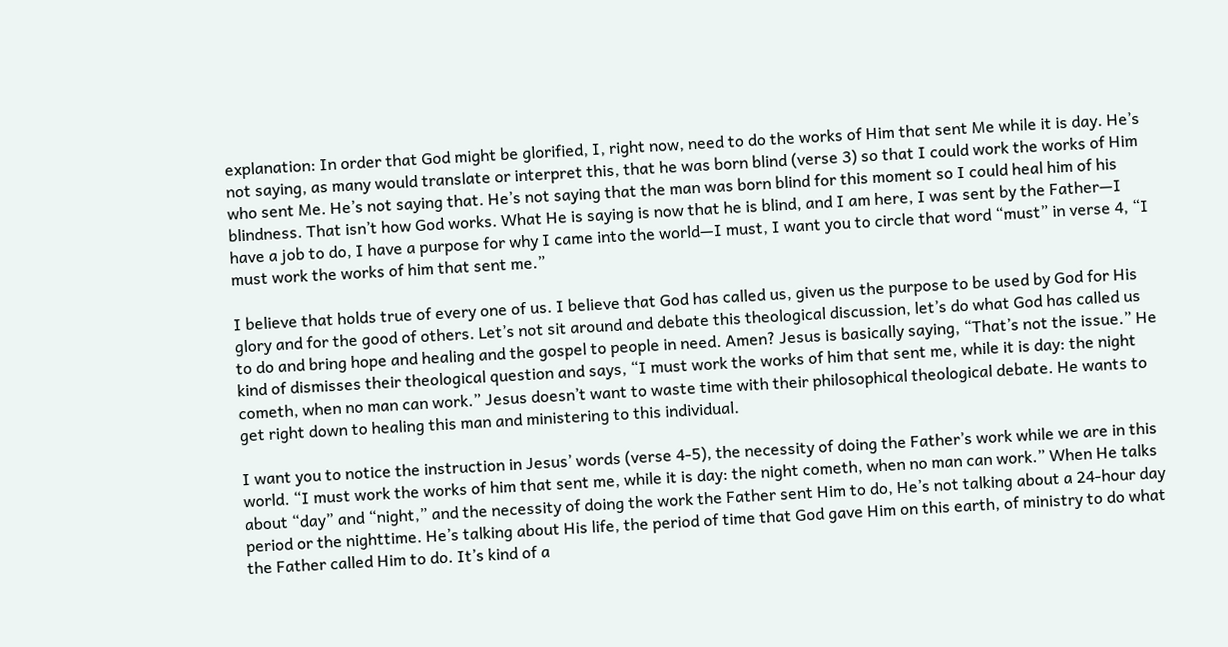explanation: In order that God might be glorified, I, right now, need to do the works of Him that sent Me while it is day. He’s not saying, as many would translate or interpret this, that he was born blind (verse 3) so that I could work the works of Him who sent Me. He’s not saying that. He’s not saying that the man was born blind for this moment so I could heal him of his blindness. That isn’t how God works. What He is saying is now that he is blind, and I am here, I was sent by the Father—I have a job to do, I have a purpose for why I came into the world—I must, I want you to circle that word “must” in verse 4, “I must work the works of him that sent me.”

I believe that holds true of every one of us. I believe that God has called us, given us the purpose to be used by God for His glory and for the good of others. Let’s not sit around and debate this theological discussion, let’s do what God has called us to do and bring hope and healing and the gospel to people in need. Amen? Jesus is basically saying, “That’s not the issue.” He kind of dismisses their theological question and says, “I must work the works of him that sent me, while it is day: the night cometh, when no man can work.” Jesus doesn’t want to waste time with their philosophical theological debate. He wants to get right down to healing this man and ministering to this individual.

I want you to notice the instruction in Jesus’ words (verse 4-5), the necessity of doing the Father’s work while we are in this world. “I must work the works of him that sent me, while it is day: the night cometh, when no man can work.” When He talks about “day” and “night,” and the necessity of doing the work the Father sent Him to do, He’s not talking about a 24-hour day period or the nighttime. He’s talking about His life, the period of time that God gave Him on this earth, of ministry to do what the Father called Him to do. It’s kind of a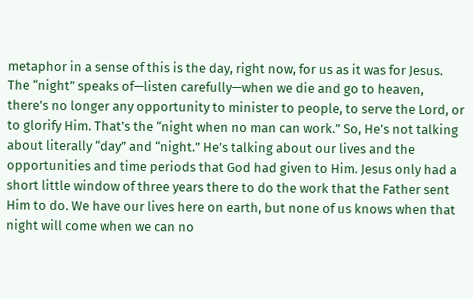metaphor in a sense of this is the day, right now, for us as it was for Jesus. The “night” speaks of—listen carefully—when we die and go to heaven, there’s no longer any opportunity to minister to people, to serve the Lord, or to glorify Him. That’s the “night when no man can work.” So, He’s not talking about literally “day” and “night.” He’s talking about our lives and the opportunities and time periods that God had given to Him. Jesus only had a short little window of three years there to do the work that the Father sent Him to do. We have our lives here on earth, but none of us knows when that night will come when we can no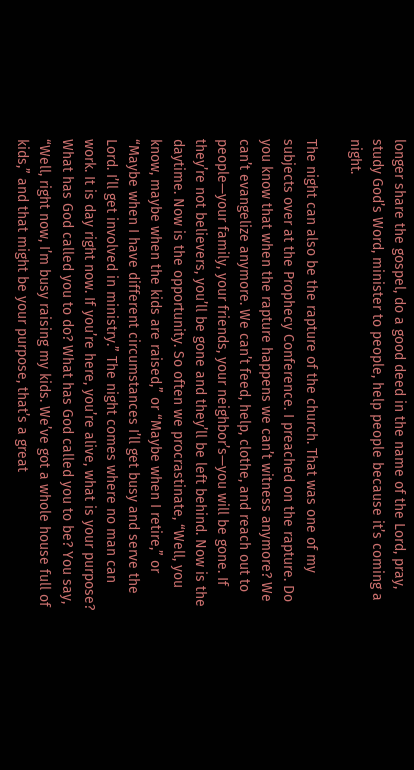longer share the gospel, do a good deed in the name of the Lord, pray, study God’s Word, minister to people, help people because it’s coming a night.

The night can also be the rapture of the church. That was one of my subjects over at the Prophecy Conference. I preached on the rapture. Do you know that when the rapture happens we can’t witness anymore? We can’t evangelize anymore. We can’t feed, help, clothe, and reach out to people—your family, your friends, your neighbor’s—you will be gone. If they’re not believers, you’ll be gone and they’ll be left behind. Now is the daytime. Now is the opportunity. So often we procrastinate, “Well, you know, maybe when the kids are raised,” or “Maybe when I retire,” or “Maybe when I have different circumstances I’ll get busy and serve the Lord. I’ll get involved in ministry.” The night comes where no man can work. It is day right now. If you’re here, you’re alive, what is your purpose? What has God called you to do? What has God called you to be? You say, “Well, right now, I’m busy raising my kids. We’ve got a whole house full of kids,” and that might be your purpose, that’s a great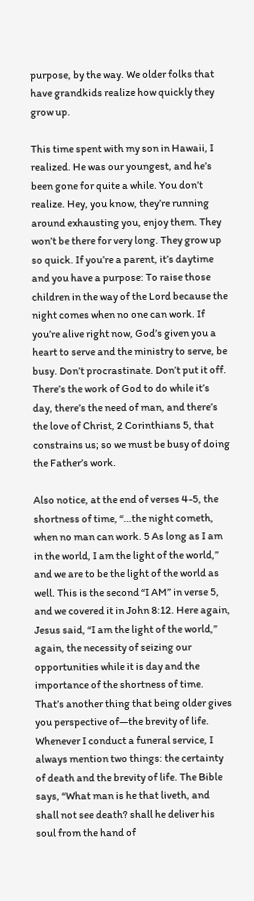purpose, by the way. We older folks that have grandkids realize how quickly they grow up.

This time spent with my son in Hawaii, I realized. He was our youngest, and he’s been gone for quite a while. You don’t realize. Hey, you know, they’re running around exhausting you, enjoy them. They won’t be there for very long. They grow up so quick. If you’re a parent, it’s daytime and you have a purpose: To raise those children in the way of the Lord because the night comes when no one can work. If you’re alive right now, God’s given you a heart to serve and the ministry to serve, be busy. Don’t procrastinate. Don’t put it off. There’s the work of God to do while it’s day, there’s the need of man, and there’s the love of Christ, 2 Corinthians 5, that constrains us; so we must be busy of doing the Father’s work.

Also notice, at the end of verses 4-5, the shortness of time, “…the night cometh, when no man can work. 5 As long as I am in the world, I am the light of the world,” and we are to be the light of the world as well. This is the second “I AM” in verse 5, and we covered it in John 8:12. Here again, Jesus said, “I am the light of the world,” again, the necessity of seizing our opportunities while it is day and the importance of the shortness of time. That’s another thing that being older gives you perspective of—the brevity of life. Whenever I conduct a funeral service, I always mention two things: the certainty of death and the brevity of life. The Bible says, “What man is he that liveth, and shall not see death? shall he deliver his soul from the hand of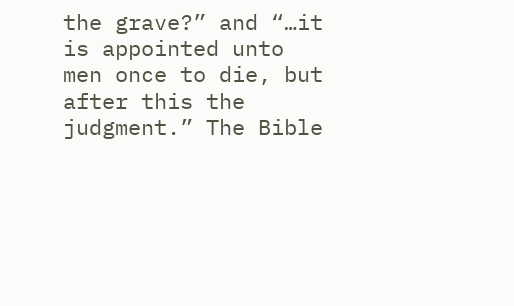the grave?” and “…it is appointed unto men once to die, but after this the judgment.” The Bible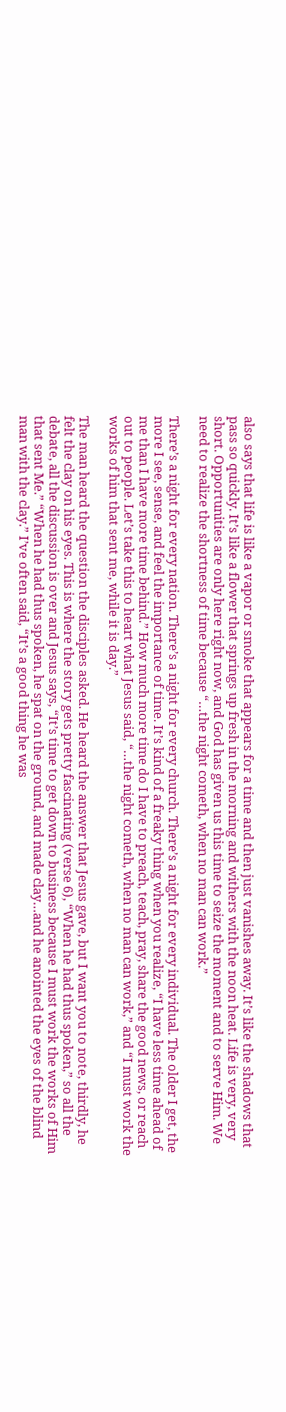also says that life is like a vapor or smoke that appears for a time and then just vanishes away. It’s like the shadows that pass so quickly. It’s like a flower that springs up fresh in the morning and withers with the noon heat. Life is very, very short. Opportunities are only here right now, and God has given us this time to seize the moment and to serve Him. We need to realize the shortness of time because “…the night cometh, when no man can work.”

There’s a night for every nation. There’s a night for every church. There’s a night for every individual. The older I get, the more I see, sense, and feel the importance of time. It’s kind of a freaky thing when you realize, “I have less time ahead of me than I have more time behind.” How much more time do I have to preach, teach, pray, share the good news, or reach out to people. Let’s take this to heart what Jesus said, “…the night cometh, when no man can work,” and “I must work the works of him that sent me, while it is day.”

The man heard the question the disciples asked. He heard the answer that Jesus gave, but I want you to note, thirdly, he felt the clay on his eyes. This is where the story gets pretty fascinating (verse 6), “When he had thus spoken,” so all the debate, all the discussion is over and Jesus says, “It’s time to get down to business because I must work the works of Him that sent Me.” “When he had thus spoken, he spat on the ground, and made clay…and he anointed the eyes of the blind man with the clay.” I’ve often said, “It’s a good thing he was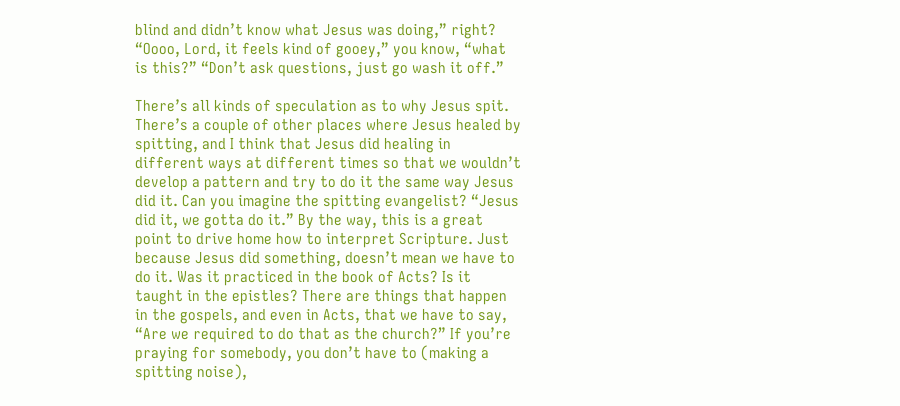blind and didn’t know what Jesus was doing,” right? “Oooo, Lord, it feels kind of gooey,” you know, “what is this?” “Don’t ask questions, just go wash it off.”

There’s all kinds of speculation as to why Jesus spit. There’s a couple of other places where Jesus healed by spitting, and I think that Jesus did healing in different ways at different times so that we wouldn’t develop a pattern and try to do it the same way Jesus did it. Can you imagine the spitting evangelist? “Jesus did it, we gotta do it.” By the way, this is a great point to drive home how to interpret Scripture. Just because Jesus did something, doesn’t mean we have to do it. Was it practiced in the book of Acts? Is it taught in the epistles? There are things that happen in the gospels, and even in Acts, that we have to say, “Are we required to do that as the church?” If you’re praying for somebody, you don’t have to (making a spitting noise),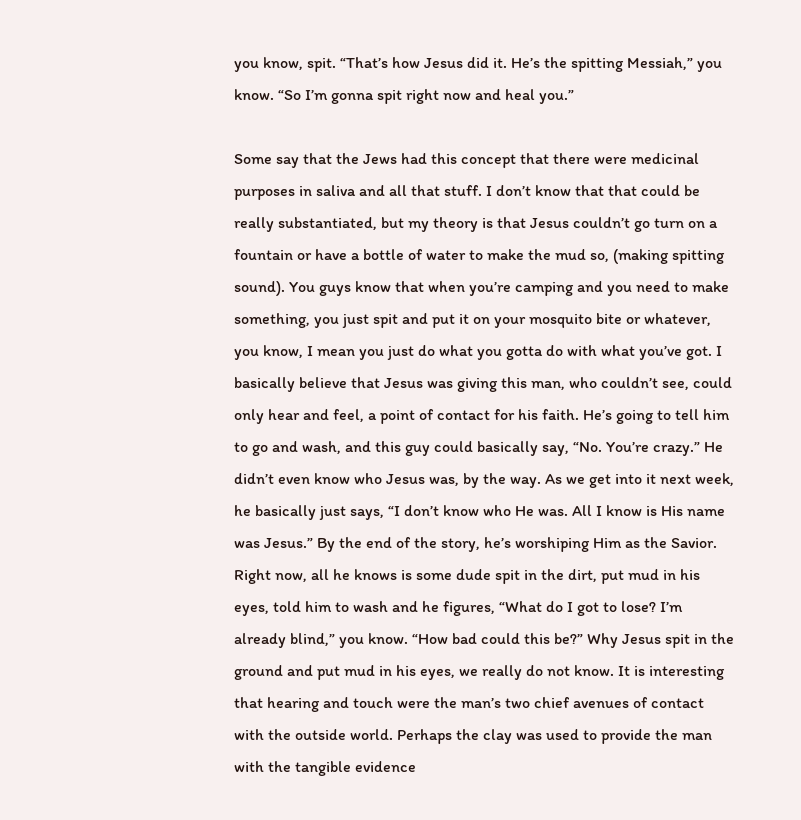you know, spit. “That’s how Jesus did it. He’s the spitting Messiah,” you know. “So I’m gonna spit right now and heal you.”

Some say that the Jews had this concept that there were medicinal purposes in saliva and all that stuff. I don’t know that that could be really substantiated, but my theory is that Jesus couldn’t go turn on a fountain or have a bottle of water to make the mud so, (making spitting sound). You guys know that when you’re camping and you need to make something, you just spit and put it on your mosquito bite or whatever, you know, I mean you just do what you gotta do with what you’ve got. I basically believe that Jesus was giving this man, who couldn’t see, could only hear and feel, a point of contact for his faith. He’s going to tell him to go and wash, and this guy could basically say, “No. You’re crazy.” He didn’t even know who Jesus was, by the way. As we get into it next week, he basically just says, “I don’t know who He was. All I know is His name was Jesus.” By the end of the story, he’s worshiping Him as the Savior. Right now, all he knows is some dude spit in the dirt, put mud in his eyes, told him to wash and he figures, “What do I got to lose? I’m already blind,” you know. “How bad could this be?” Why Jesus spit in the ground and put mud in his eyes, we really do not know. It is interesting that hearing and touch were the man’s two chief avenues of contact with the outside world. Perhaps the clay was used to provide the man with the tangible evidence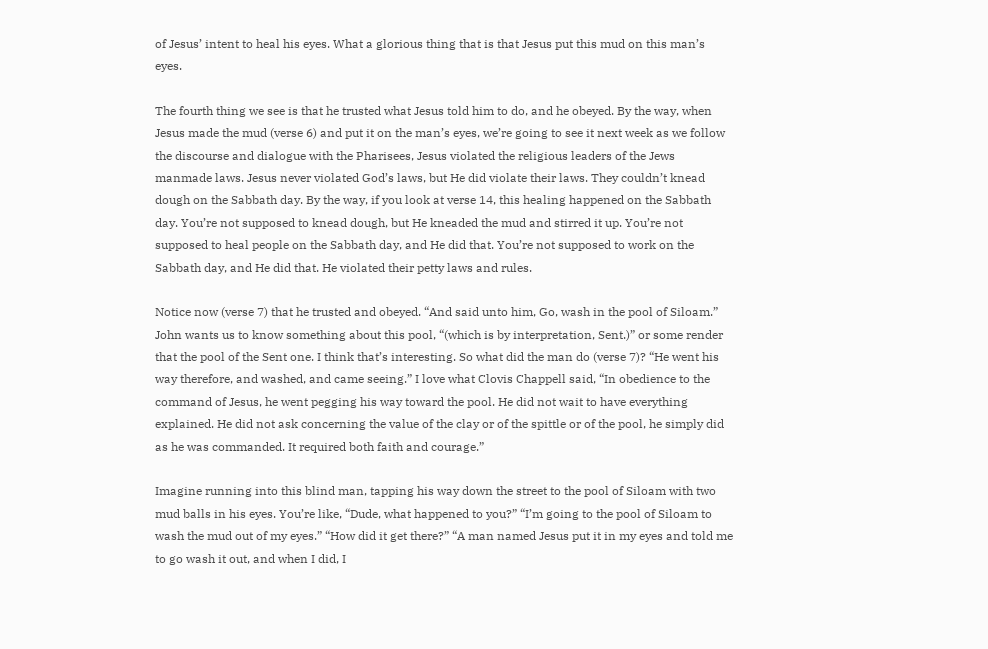of Jesus’ intent to heal his eyes. What a glorious thing that is that Jesus put this mud on this man’s eyes.

The fourth thing we see is that he trusted what Jesus told him to do, and he obeyed. By the way, when Jesus made the mud (verse 6) and put it on the man’s eyes, we’re going to see it next week as we follow the discourse and dialogue with the Pharisees, Jesus violated the religious leaders of the Jews manmade laws. Jesus never violated God’s laws, but He did violate their laws. They couldn’t knead dough on the Sabbath day. By the way, if you look at verse 14, this healing happened on the Sabbath day. You’re not supposed to knead dough, but He kneaded the mud and stirred it up. You’re not supposed to heal people on the Sabbath day, and He did that. You’re not supposed to work on the Sabbath day, and He did that. He violated their petty laws and rules.

Notice now (verse 7) that he trusted and obeyed. “And said unto him, Go, wash in the pool of Siloam.” John wants us to know something about this pool, “(which is by interpretation, Sent.)” or some render that the pool of the Sent one. I think that’s interesting. So what did the man do (verse 7)? “He went his way therefore, and washed, and came seeing.” I love what Clovis Chappell said, “In obedience to the command of Jesus, he went pegging his way toward the pool. He did not wait to have everything explained. He did not ask concerning the value of the clay or of the spittle or of the pool, he simply did as he was commanded. It required both faith and courage.”

Imagine running into this blind man, tapping his way down the street to the pool of Siloam with two mud balls in his eyes. You’re like, “Dude, what happened to you?” “I’m going to the pool of Siloam to wash the mud out of my eyes.” “How did it get there?” “A man named Jesus put it in my eyes and told me to go wash it out, and when I did, I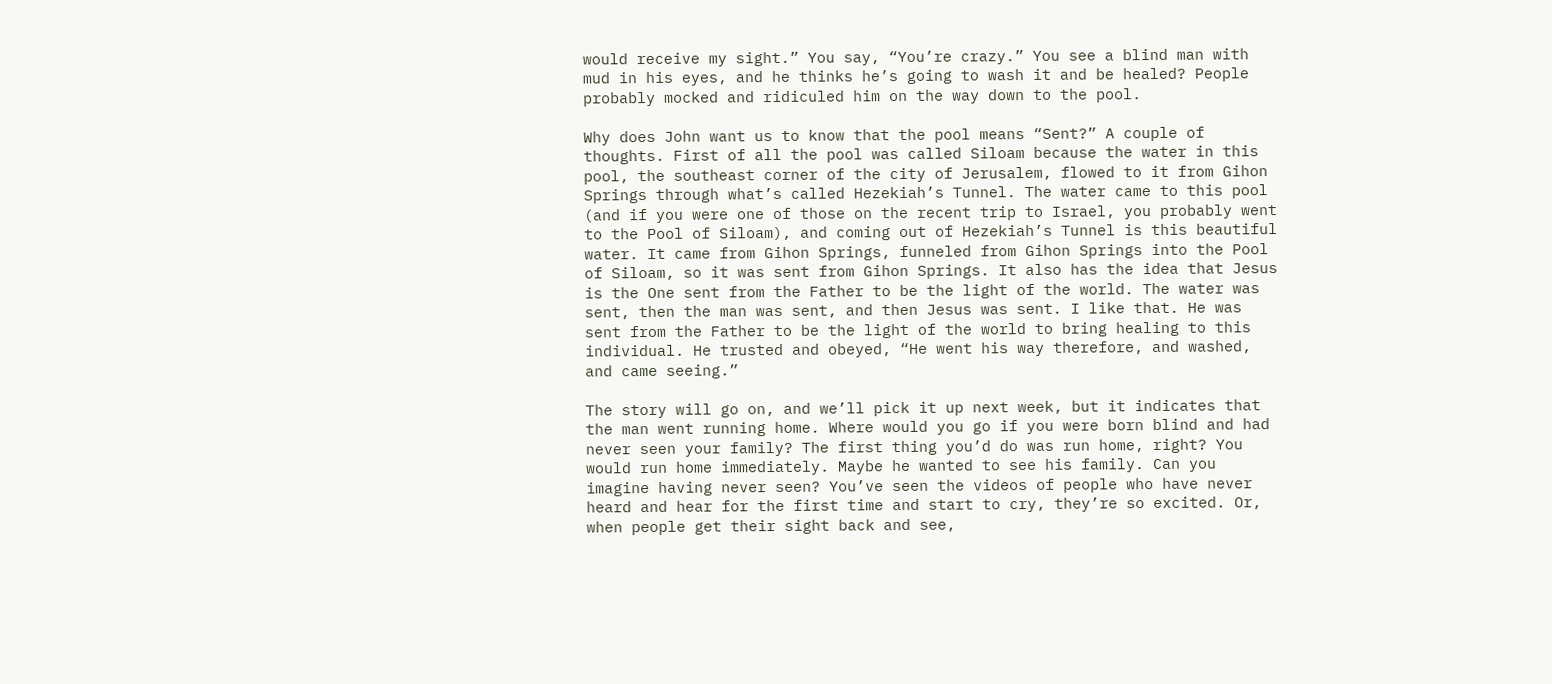would receive my sight.” You say, “You’re crazy.” You see a blind man with mud in his eyes, and he thinks he’s going to wash it and be healed? People probably mocked and ridiculed him on the way down to the pool.

Why does John want us to know that the pool means “Sent?” A couple of thoughts. First of all the pool was called Siloam because the water in this pool, the southeast corner of the city of Jerusalem, flowed to it from Gihon Springs through what’s called Hezekiah’s Tunnel. The water came to this pool (and if you were one of those on the recent trip to Israel, you probably went to the Pool of Siloam), and coming out of Hezekiah’s Tunnel is this beautiful water. It came from Gihon Springs, funneled from Gihon Springs into the Pool of Siloam, so it was sent from Gihon Springs. It also has the idea that Jesus is the One sent from the Father to be the light of the world. The water was sent, then the man was sent, and then Jesus was sent. I like that. He was sent from the Father to be the light of the world to bring healing to this individual. He trusted and obeyed, “He went his way therefore, and washed, and came seeing.”

The story will go on, and we’ll pick it up next week, but it indicates that the man went running home. Where would you go if you were born blind and had never seen your family? The first thing you’d do was run home, right? You would run home immediately. Maybe he wanted to see his family. Can you imagine having never seen? You’ve seen the videos of people who have never heard and hear for the first time and start to cry, they’re so excited. Or, when people get their sight back and see,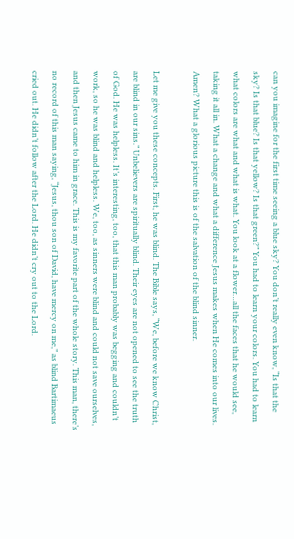can you imagine for the first time seeing a blue sky? You don’t really even know, “Is that the sky? Is that blue? Is that yellow? Is that green?” You had to learn your colors. You had to learn what colors are what and what is what. You look at a flower…all the faces that he would see, taking it all in. What a change and what a difference Jesus makes when He comes into our lives. Amen? What a glorious picture this is of the salvation of the blind sinner.

Let me give you these concepts. First, he was blind. The Bible says, “We, before we know Christ, are blind in our sins.” Unbelievers are spiritually blind. Their eyes are not opened to see the truth of God. He was helpless. It’s interesting, too, that this man probably was begging and couldn’t work, so he was blind and helpless. We, too, as sinners were blind and could not save ourselves, and then Jesus came to him in grace. This is my favorite part of the whole story. This man, there’s no record of this man saying, “Jesus, thou son of David, have mercy on me,” as blind Bartimaeus cried out. He didn’t follow after the Lord. He didn’t cry out to the Lord.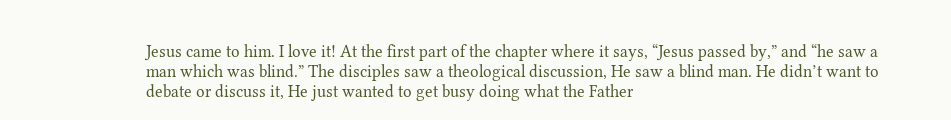Jesus came to him. I love it! At the first part of the chapter where it says, “Jesus passed by,” and “he saw a man which was blind.” The disciples saw a theological discussion, He saw a blind man. He didn’t want to debate or discuss it, He just wanted to get busy doing what the Father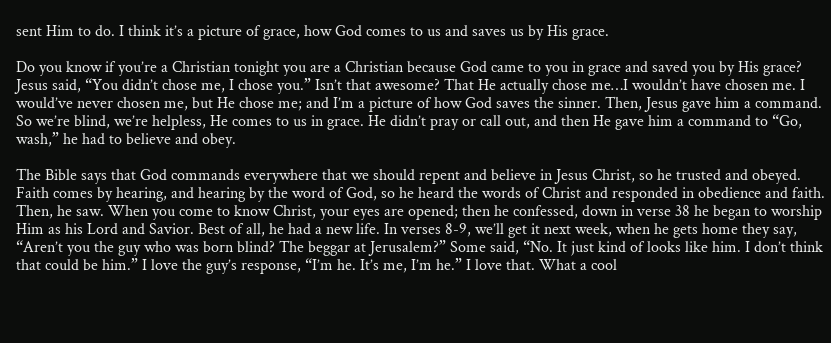sent Him to do. I think it’s a picture of grace, how God comes to us and saves us by His grace.

Do you know if you’re a Christian tonight you are a Christian because God came to you in grace and saved you by His grace? Jesus said, “You didn’t chose me, I chose you.” Isn’t that awesome? That He actually chose me…I wouldn’t have chosen me. I would’ve never chosen me, but He chose me; and I’m a picture of how God saves the sinner. Then, Jesus gave him a command. So we’re blind, we’re helpless, He comes to us in grace. He didn’t pray or call out, and then He gave him a command to “Go, wash,” he had to believe and obey.

The Bible says that God commands everywhere that we should repent and believe in Jesus Christ, so he trusted and obeyed. Faith comes by hearing, and hearing by the word of God, so he heard the words of Christ and responded in obedience and faith. Then, he saw. When you come to know Christ, your eyes are opened; then he confessed, down in verse 38 he began to worship Him as his Lord and Savior. Best of all, he had a new life. In verses 8-9, we’ll get it next week, when he gets home they say, “Aren’t you the guy who was born blind? The beggar at Jerusalem?” Some said, “No. It just kind of looks like him. I don’t think that could be him.” I love the guy’s response, “I’m he. It’s me, I’m he.” I love that. What a cool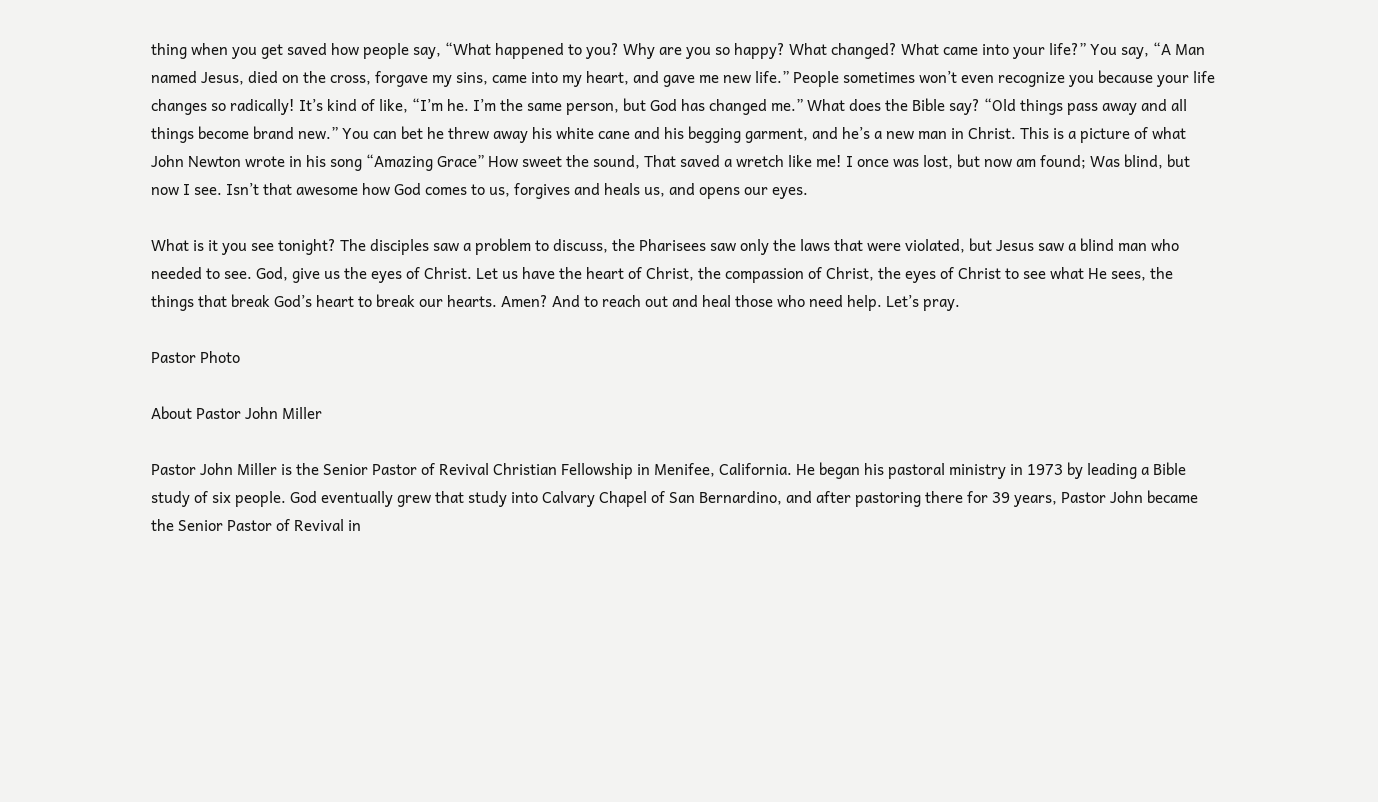thing when you get saved how people say, “What happened to you? Why are you so happy? What changed? What came into your life?” You say, “A Man named Jesus, died on the cross, forgave my sins, came into my heart, and gave me new life.” People sometimes won’t even recognize you because your life changes so radically! It’s kind of like, “I’m he. I’m the same person, but God has changed me.” What does the Bible say? “Old things pass away and all things become brand new.” You can bet he threw away his white cane and his begging garment, and he’s a new man in Christ. This is a picture of what John Newton wrote in his song “Amazing Grace” How sweet the sound, That saved a wretch like me! I once was lost, but now am found; Was blind, but now I see. Isn’t that awesome how God comes to us, forgives and heals us, and opens our eyes.

What is it you see tonight? The disciples saw a problem to discuss, the Pharisees saw only the laws that were violated, but Jesus saw a blind man who needed to see. God, give us the eyes of Christ. Let us have the heart of Christ, the compassion of Christ, the eyes of Christ to see what He sees, the things that break God’s heart to break our hearts. Amen? And to reach out and heal those who need help. Let’s pray.

Pastor Photo

About Pastor John Miller

Pastor John Miller is the Senior Pastor of Revival Christian Fellowship in Menifee, California. He began his pastoral ministry in 1973 by leading a Bible study of six people. God eventually grew that study into Calvary Chapel of San Bernardino, and after pastoring there for 39 years, Pastor John became the Senior Pastor of Revival in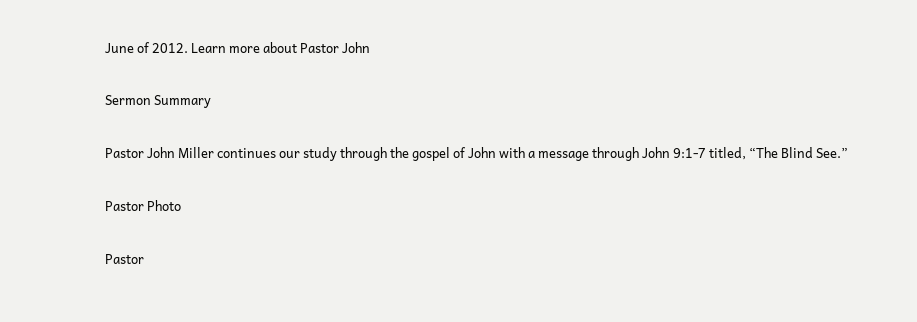June of 2012. Learn more about Pastor John

Sermon Summary

Pastor John Miller continues our study through the gospel of John with a message through John 9:1-7 titled, “The Blind See.”

Pastor Photo

Pastor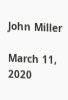John Miller

March 11, 2020